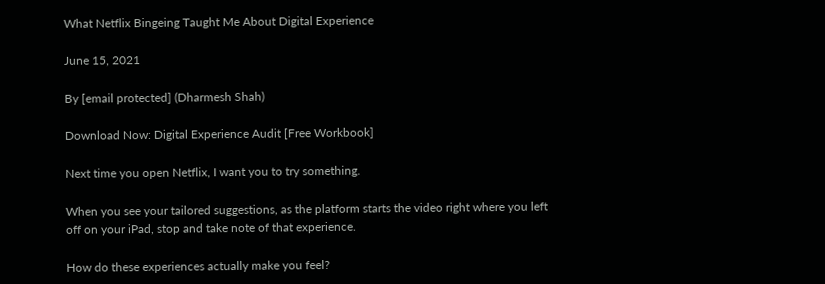What Netflix Bingeing Taught Me About Digital Experience

June 15, 2021

By [email protected] (Dharmesh Shah)

Download Now: Digital Experience Audit [Free Workbook]

Next time you open Netflix, I want you to try something.

When you see your tailored suggestions, as the platform starts the video right where you left off on your iPad, stop and take note of that experience.

How do these experiences actually make you feel?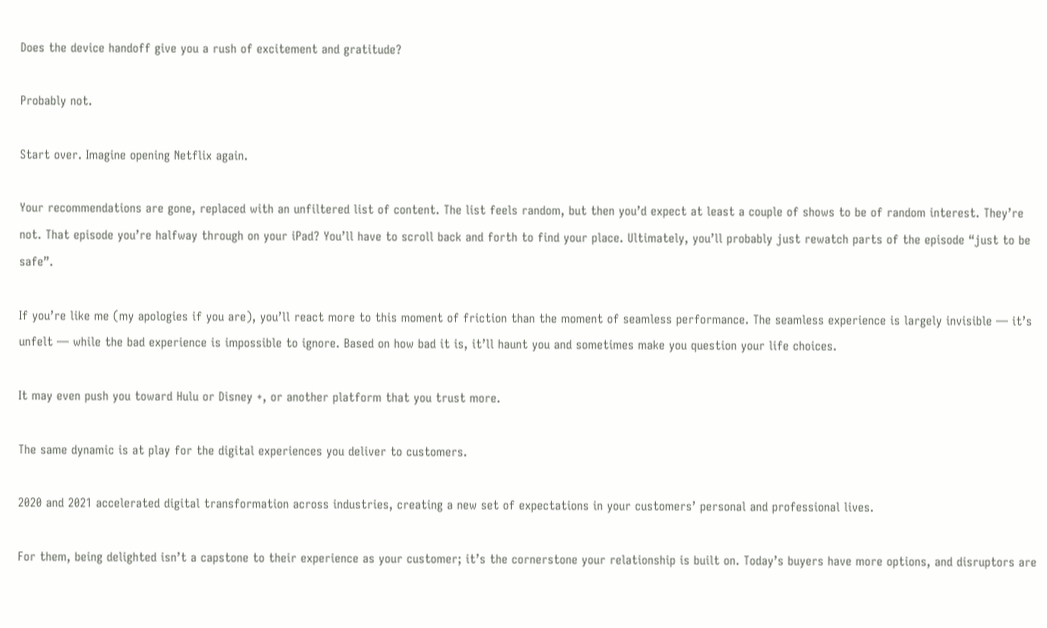Does the device handoff give you a rush of excitement and gratitude?

Probably not.

Start over. Imagine opening Netflix again.

Your recommendations are gone, replaced with an unfiltered list of content. The list feels random, but then you’d expect at least a couple of shows to be of random interest. They’re not. That episode you’re halfway through on your iPad? You’ll have to scroll back and forth to find your place. Ultimately, you’ll probably just rewatch parts of the episode “just to be safe”.

If you’re like me (my apologies if you are), you’ll react more to this moment of friction than the moment of seamless performance. The seamless experience is largely invisible — it’s unfelt — while the bad experience is impossible to ignore. Based on how bad it is, it’ll haunt you and sometimes make you question your life choices.

It may even push you toward Hulu or Disney +, or another platform that you trust more.

The same dynamic is at play for the digital experiences you deliver to customers.

2020 and 2021 accelerated digital transformation across industries, creating a new set of expectations in your customers’ personal and professional lives.

For them, being delighted isn’t a capstone to their experience as your customer; it’s the cornerstone your relationship is built on. Today’s buyers have more options, and disruptors are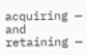acquiring — and retaining —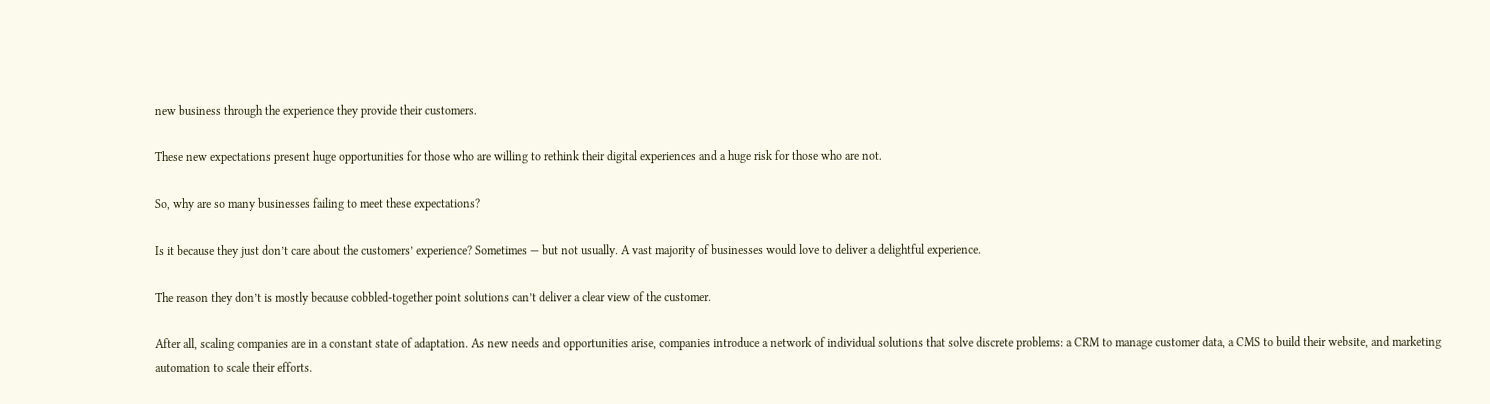new business through the experience they provide their customers.

These new expectations present huge opportunities for those who are willing to rethink their digital experiences and a huge risk for those who are not.

So, why are so many businesses failing to meet these expectations?

Is it because they just don’t care about the customers’ experience? Sometimes — but not usually. A vast majority of businesses would love to deliver a delightful experience.

The reason they don’t is mostly because cobbled-together point solutions can’t deliver a clear view of the customer.

After all, scaling companies are in a constant state of adaptation. As new needs and opportunities arise, companies introduce a network of individual solutions that solve discrete problems: a CRM to manage customer data, a CMS to build their website, and marketing automation to scale their efforts.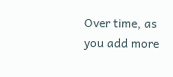Over time, as you add more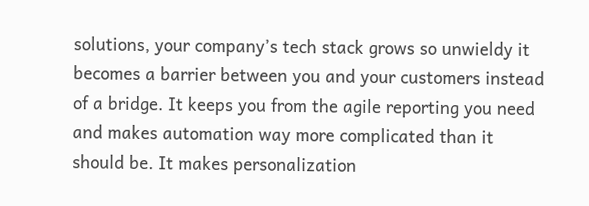solutions, your company’s tech stack grows so unwieldy it becomes a barrier between you and your customers instead of a bridge. It keeps you from the agile reporting you need and makes automation way more complicated than it should be. It makes personalization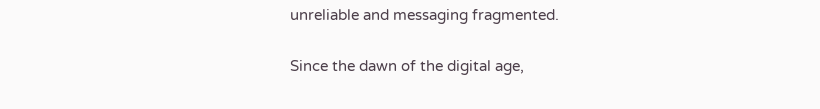unreliable and messaging fragmented.

Since the dawn of the digital age,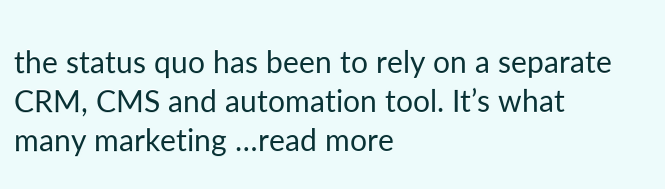the status quo has been to rely on a separate CRM, CMS and automation tool. It’s what many marketing …read more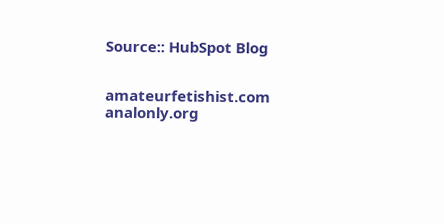Source:: HubSpot Blog


amateurfetishist.com analonly.org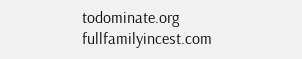todominate.org fullfamilyincest.com